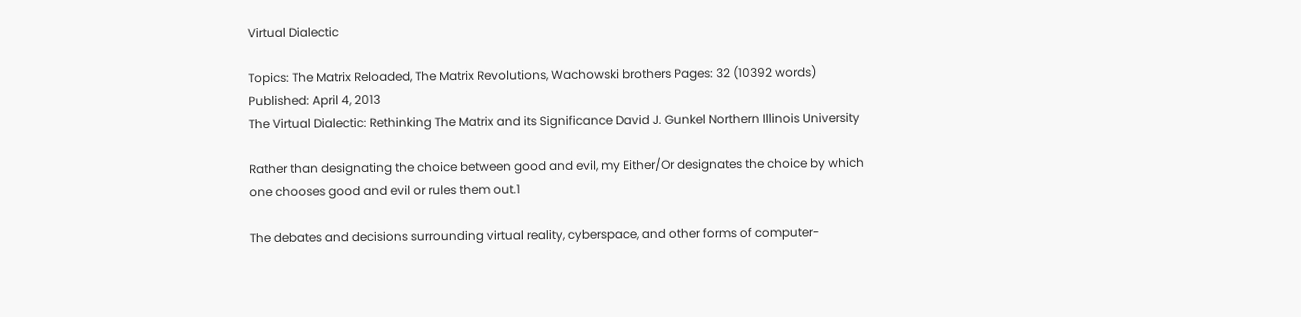Virtual Dialectic

Topics: The Matrix Reloaded, The Matrix Revolutions, Wachowski brothers Pages: 32 (10392 words) Published: April 4, 2013
The Virtual Dialectic: Rethinking The Matrix and its Significance David J. Gunkel Northern Illinois University

Rather than designating the choice between good and evil, my Either/Or designates the choice by which one chooses good and evil or rules them out.1

The debates and decisions surrounding virtual reality, cyberspace, and other forms of computer-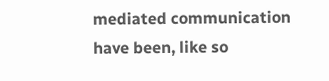mediated communication have been, like so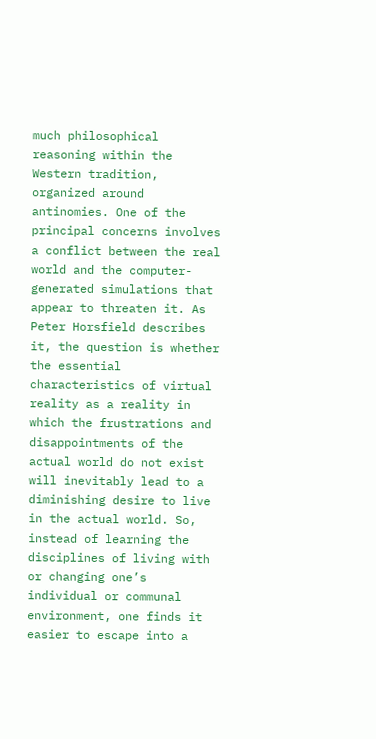much philosophical reasoning within the Western tradition, organized around antinomies. One of the principal concerns involves a conflict between the real world and the computer-generated simulations that appear to threaten it. As Peter Horsfield describes it, the question is whether the essential characteristics of virtual reality as a reality in which the frustrations and disappointments of the actual world do not exist will inevitably lead to a diminishing desire to live in the actual world. So, instead of learning the disciplines of living with or changing one’s individual or communal environment, one finds it easier to escape into a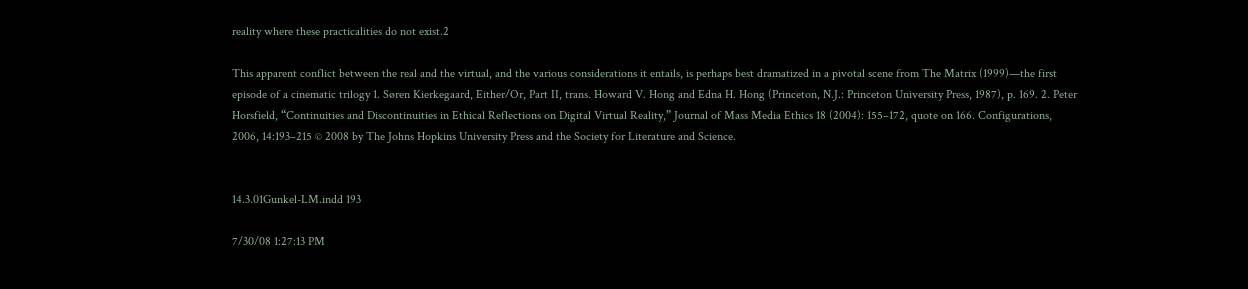reality where these practicalities do not exist.2

This apparent conflict between the real and the virtual, and the various considerations it entails, is perhaps best dramatized in a pivotal scene from The Matrix (1999)—the first episode of a cinematic trilogy 1. Søren Kierkegaard, Either/Or, Part II, trans. Howard V. Hong and Edna H. Hong (Princeton, N.J.: Princeton University Press, 1987), p. 169. 2. Peter Horsfield, “Continuities and Discontinuities in Ethical Reflections on Digital Virtual Reality,” Journal of Mass Media Ethics 18 (2004): 155–172, quote on 166. Configurations, 2006, 14:193–215 © 2008 by The Johns Hopkins University Press and the Society for Literature and Science.


14.3.01Gunkel-LM.indd 193

7/30/08 1:27:13 PM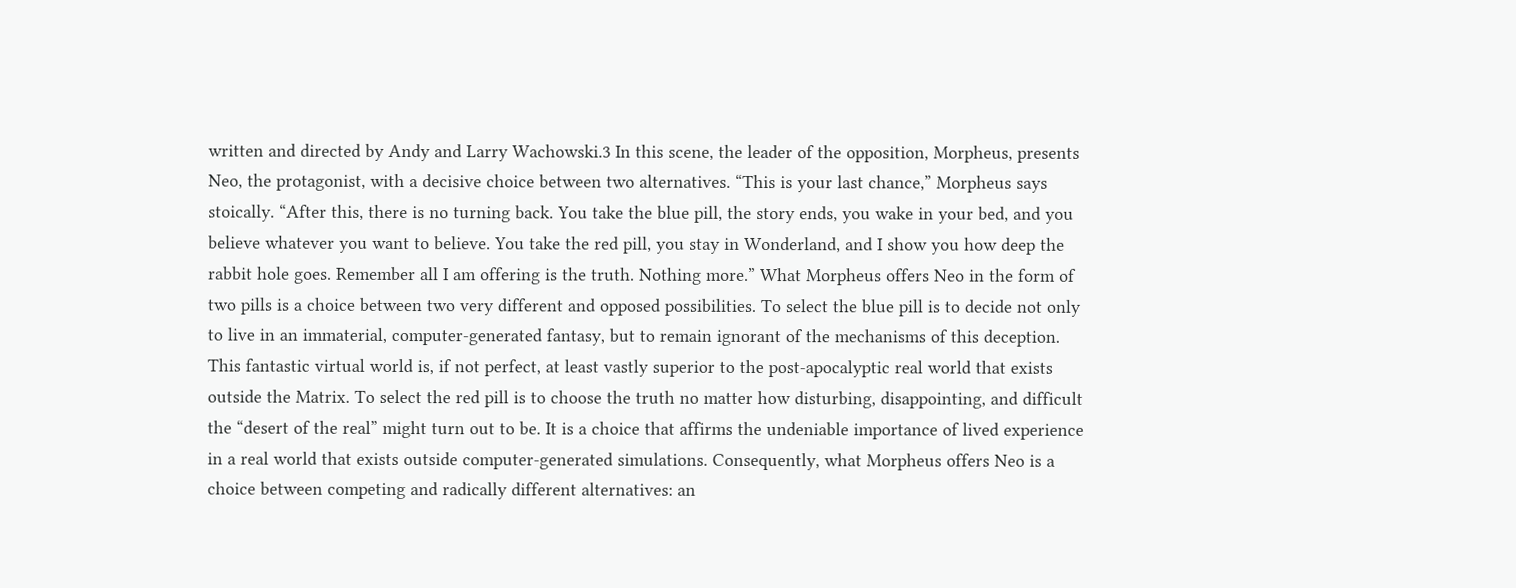written and directed by Andy and Larry Wachowski.3 In this scene, the leader of the opposition, Morpheus, presents Neo, the protagonist, with a decisive choice between two alternatives. “This is your last chance,” Morpheus says stoically. “After this, there is no turning back. You take the blue pill, the story ends, you wake in your bed, and you believe whatever you want to believe. You take the red pill, you stay in Wonderland, and I show you how deep the rabbit hole goes. Remember all I am offering is the truth. Nothing more.” What Morpheus offers Neo in the form of two pills is a choice between two very different and opposed possibilities. To select the blue pill is to decide not only to live in an immaterial, computer-generated fantasy, but to remain ignorant of the mechanisms of this deception. This fantastic virtual world is, if not perfect, at least vastly superior to the post-apocalyptic real world that exists outside the Matrix. To select the red pill is to choose the truth no matter how disturbing, disappointing, and difficult the “desert of the real” might turn out to be. It is a choice that affirms the undeniable importance of lived experience in a real world that exists outside computer-generated simulations. Consequently, what Morpheus offers Neo is a choice between competing and radically different alternatives: an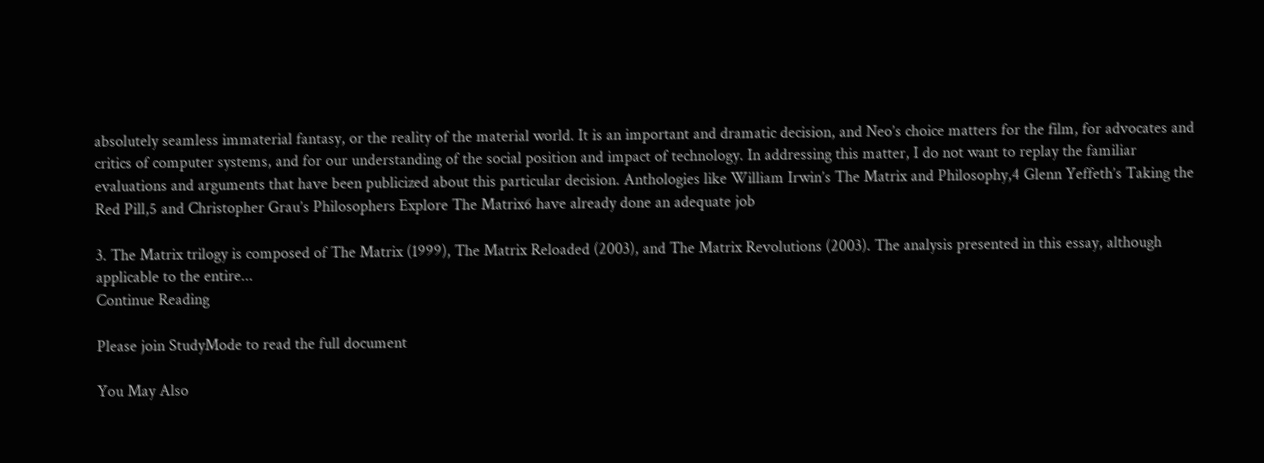absolutely seamless immaterial fantasy, or the reality of the material world. It is an important and dramatic decision, and Neo’s choice matters for the film, for advocates and critics of computer systems, and for our understanding of the social position and impact of technology. In addressing this matter, I do not want to replay the familiar evaluations and arguments that have been publicized about this particular decision. Anthologies like William Irwin’s The Matrix and Philosophy,4 Glenn Yeffeth’s Taking the Red Pill,5 and Christopher Grau’s Philosophers Explore The Matrix6 have already done an adequate job

3. The Matrix trilogy is composed of The Matrix (1999), The Matrix Reloaded (2003), and The Matrix Revolutions (2003). The analysis presented in this essay, although applicable to the entire...
Continue Reading

Please join StudyMode to read the full document

You May Also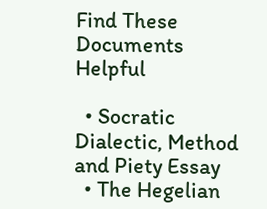Find These Documents Helpful

  • Socratic Dialectic, Method and Piety Essay
  • The Hegelian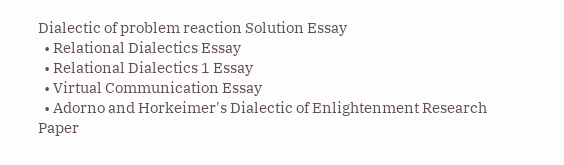Dialectic of problem reaction Solution Essay
  • Relational Dialectics Essay
  • Relational Dialectics 1 Essay
  • Virtual Communication Essay
  • Adorno and Horkeimer's Dialectic of Enlightenment Research Paper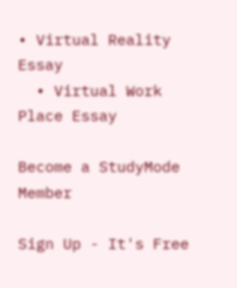• Virtual Reality Essay
  • Virtual Work Place Essay

Become a StudyMode Member

Sign Up - It's Free